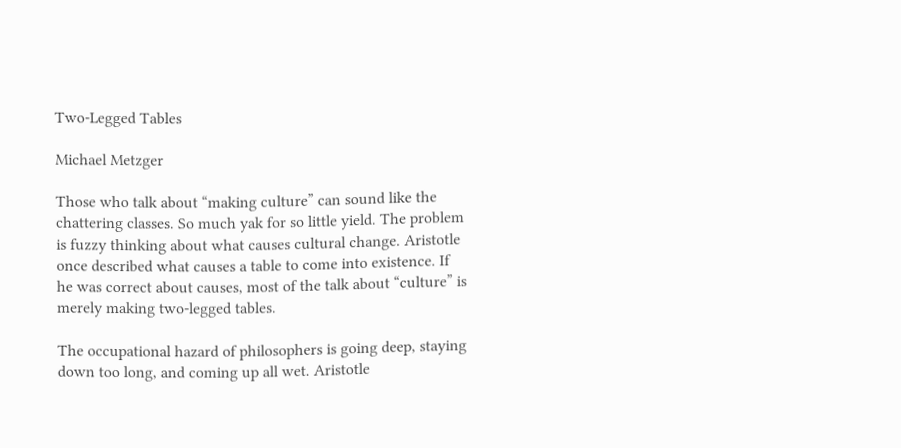Two-Legged Tables

Michael Metzger

Those who talk about “making culture” can sound like the chattering classes. So much yak for so little yield. The problem is fuzzy thinking about what causes cultural change. Aristotle once described what causes a table to come into existence. If he was correct about causes, most of the talk about “culture” is merely making two-legged tables.

The occupational hazard of philosophers is going deep, staying down too long, and coming up all wet. Aristotle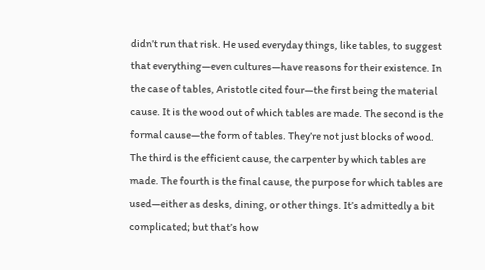didn’t run that risk. He used everyday things, like tables, to suggest that everything—even cultures—have reasons for their existence. In the case of tables, Aristotle cited four—the first being the material cause. It is the wood out of which tables are made. The second is the formal cause—the form of tables. They’re not just blocks of wood. The third is the efficient cause, the carpenter by which tables are made. The fourth is the final cause, the purpose for which tables are used—either as desks, dining, or other things. It’s admittedly a bit complicated; but that’s how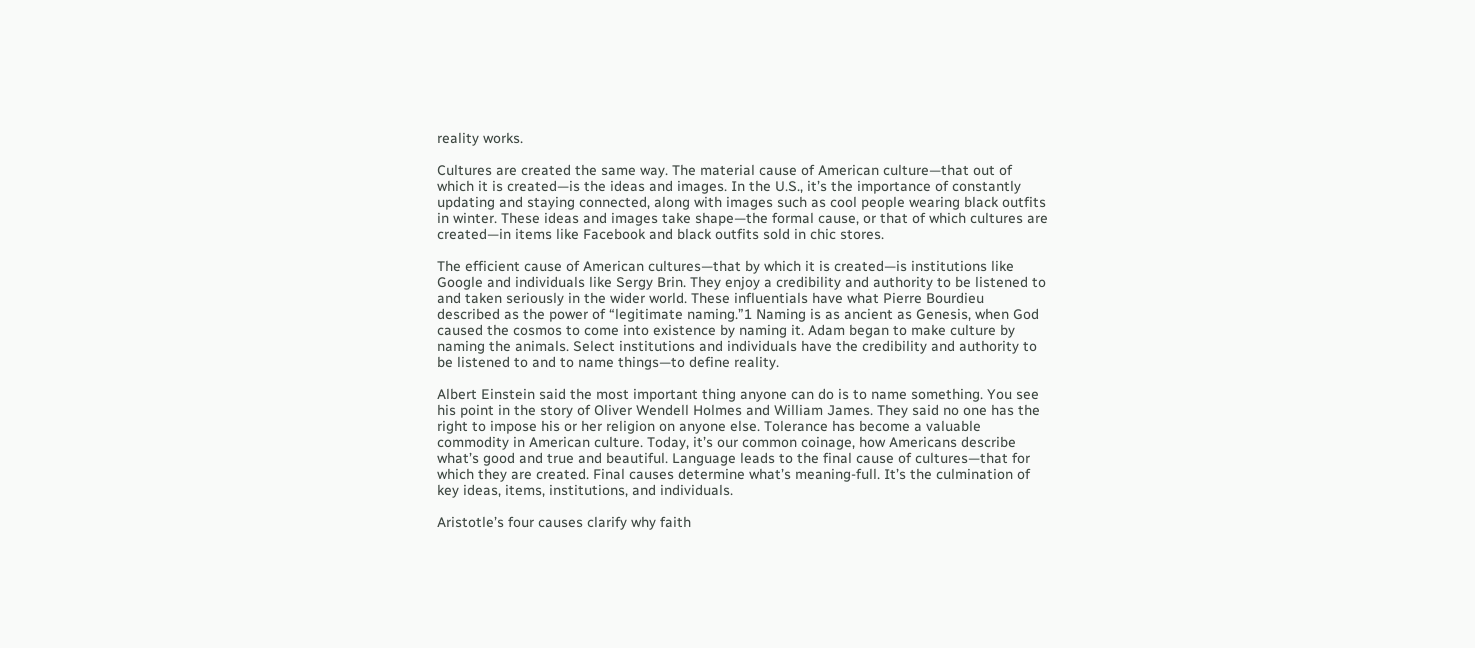reality works.

Cultures are created the same way. The material cause of American culture—that out of which it is created—is the ideas and images. In the U.S., it’s the importance of constantly updating and staying connected, along with images such as cool people wearing black outfits in winter. These ideas and images take shape—the formal cause, or that of which cultures are created—in items like Facebook and black outfits sold in chic stores.

The efficient cause of American cultures—that by which it is created—is institutions like Google and individuals like Sergy Brin. They enjoy a credibility and authority to be listened to and taken seriously in the wider world. These influentials have what Pierre Bourdieu described as the power of “legitimate naming.”1 Naming is as ancient as Genesis, when God caused the cosmos to come into existence by naming it. Adam began to make culture by naming the animals. Select institutions and individuals have the credibility and authority to be listened to and to name things—to define reality.

Albert Einstein said the most important thing anyone can do is to name something. You see his point in the story of Oliver Wendell Holmes and William James. They said no one has the right to impose his or her religion on anyone else. Tolerance has become a valuable commodity in American culture. Today, it’s our common coinage, how Americans describe what’s good and true and beautiful. Language leads to the final cause of cultures—that for which they are created. Final causes determine what’s meaning-full. It’s the culmination of key ideas, items, institutions, and individuals.

Aristotle’s four causes clarify why faith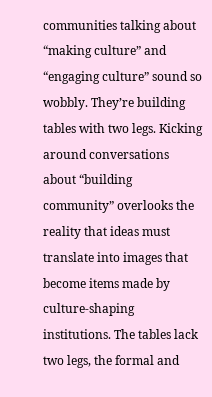communities talking about “making culture” and “engaging culture” sound so wobbly. They’re building tables with two legs. Kicking around conversations about “building community” overlooks the reality that ideas must translate into images that become items made by culture-shaping institutions. The tables lack two legs, the formal and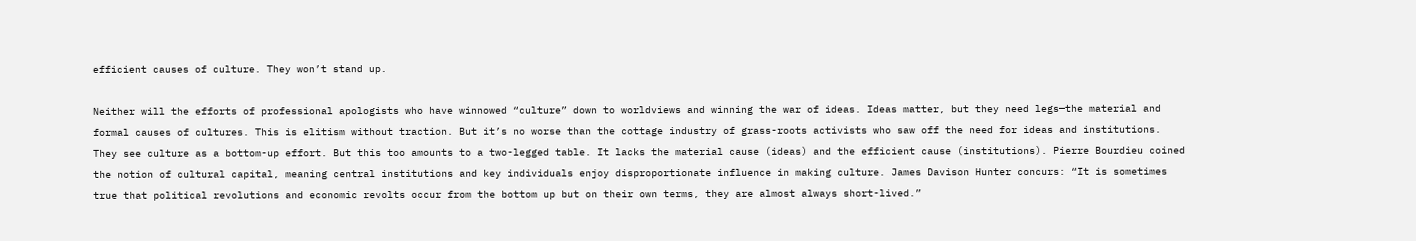efficient causes of culture. They won’t stand up.

Neither will the efforts of professional apologists who have winnowed “culture” down to worldviews and winning the war of ideas. Ideas matter, but they need legs—the material and formal causes of cultures. This is elitism without traction. But it’s no worse than the cottage industry of grass-roots activists who saw off the need for ideas and institutions. They see culture as a bottom-up effort. But this too amounts to a two-legged table. It lacks the material cause (ideas) and the efficient cause (institutions). Pierre Bourdieu coined the notion of cultural capital, meaning central institutions and key individuals enjoy disproportionate influence in making culture. James Davison Hunter concurs: “It is sometimes true that political revolutions and economic revolts occur from the bottom up but on their own terms, they are almost always short-lived.”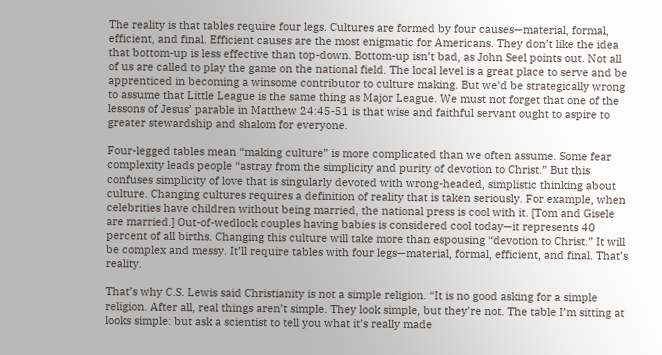The reality is that tables require four legs. Cultures are formed by four causes—material, formal, efficient, and final. Efficient causes are the most enigmatic for Americans. They don’t like the idea that bottom-up is less effective than top-down. Bottom-up isn’t bad, as John Seel points out. Not all of us are called to play the game on the national field. The local level is a great place to serve and be apprenticed in becoming a winsome contributor to culture making. But we’d be strategically wrong to assume that Little League is the same thing as Major League. We must not forget that one of the lessons of Jesus’ parable in Matthew 24:45-51 is that wise and faithful servant ought to aspire to greater stewardship and shalom for everyone.

Four-legged tables mean “making culture” is more complicated than we often assume. Some fear complexity leads people “astray from the simplicity and purity of devotion to Christ.” But this confuses simplicity of love that is singularly devoted with wrong-headed, simplistic thinking about culture. Changing cultures requires a definition of reality that is taken seriously. For example, when celebrities have children without being married, the national press is cool with it. [Tom and Gisele are married.] Out-of-wedlock couples having babies is considered cool today—it represents 40 percent of all births. Changing this culture will take more than espousing “devotion to Christ.” It will be complex and messy. It’ll require tables with four legs—material, formal, efficient, and final. That’s reality.

That’s why C.S. Lewis said Christianity is not a simple religion. “It is no good asking for a simple religion. After all, real things aren’t simple. They look simple, but they’re not. The table I’m sitting at looks simple: but ask a scientist to tell you what it’s really made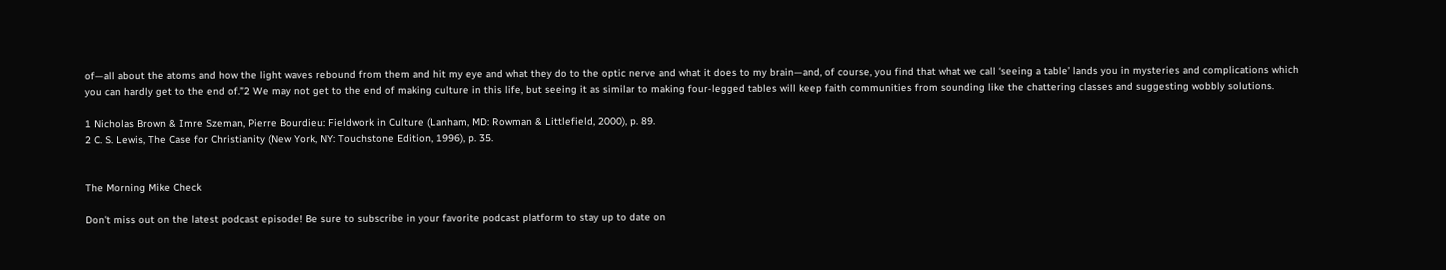of—all about the atoms and how the light waves rebound from them and hit my eye and what they do to the optic nerve and what it does to my brain—and, of course, you find that what we call ‘seeing a table’ lands you in mysteries and complications which you can hardly get to the end of.”2 We may not get to the end of making culture in this life, but seeing it as similar to making four-legged tables will keep faith communities from sounding like the chattering classes and suggesting wobbly solutions.

1 Nicholas Brown & Imre Szeman, Pierre Bourdieu: Fieldwork in Culture (Lanham, MD: Rowman & Littlefield, 2000), p. 89.
2 C. S. Lewis, The Case for Christianity (New York, NY: Touchstone Edition, 1996), p. 35.


The Morning Mike Check

Don't miss out on the latest podcast episode! Be sure to subscribe in your favorite podcast platform to stay up to date on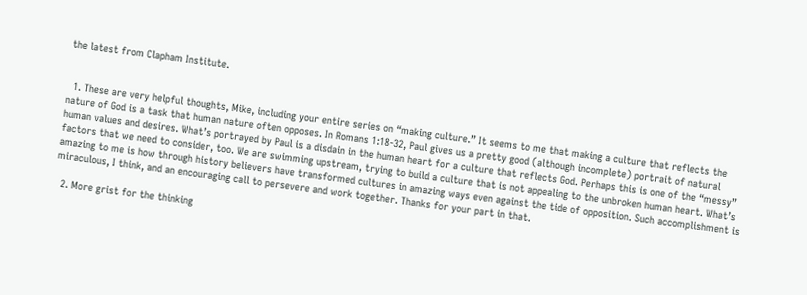the latest from Clapham Institute.


  1. These are very helpful thoughts, Mike, including your entire series on “making culture.” It seems to me that making a culture that reflects the nature of God is a task that human nature often opposes. In Romans 1:18-32, Paul gives us a pretty good (although incomplete) portrait of natural human values and desires. What’s portrayed by Paul is a disdain in the human heart for a culture that reflects God. Perhaps this is one of the “messy” factors that we need to consider, too. We are swimming upstream, trying to build a culture that is not appealing to the unbroken human heart. What’s amazing to me is how through history believers have transformed cultures in amazing ways even against the tide of opposition. Such accomplishment is miraculous, I think, and an encouraging call to persevere and work together. Thanks for your part in that.

  2. More grist for the thinking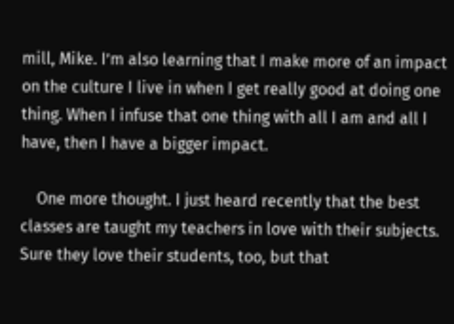mill, Mike. I’m also learning that I make more of an impact on the culture I live in when I get really good at doing one thing. When I infuse that one thing with all I am and all I have, then I have a bigger impact.

    One more thought. I just heard recently that the best classes are taught my teachers in love with their subjects. Sure they love their students, too, but that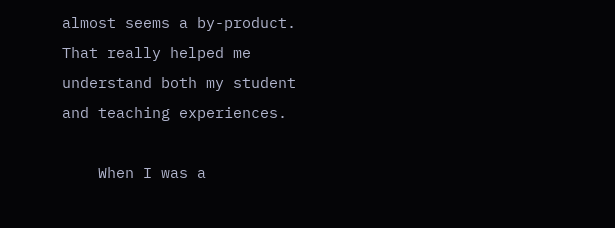almost seems a by-product. That really helped me understand both my student and teaching experiences.

    When I was a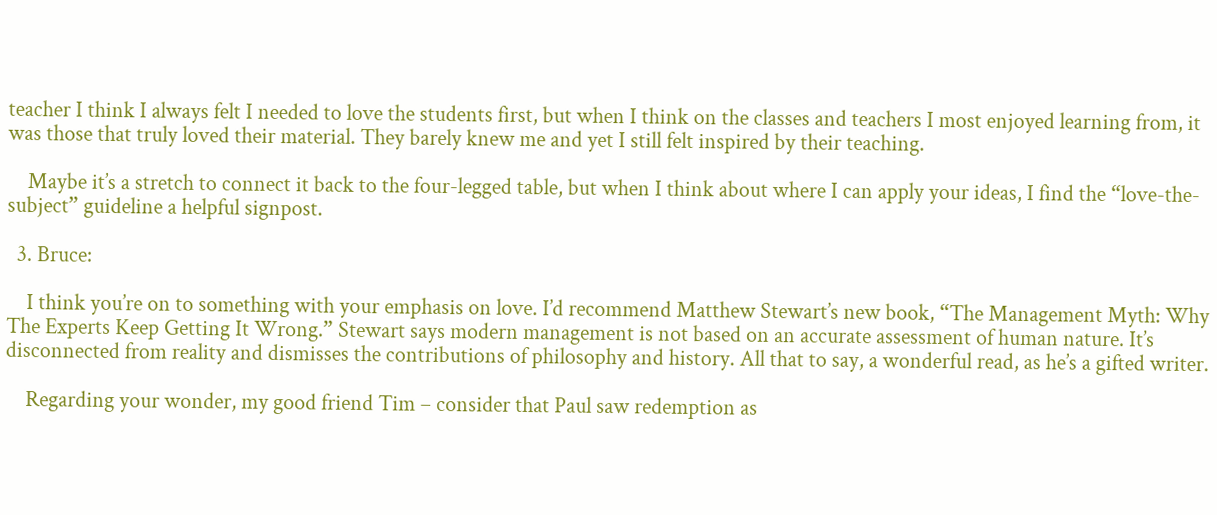teacher I think I always felt I needed to love the students first, but when I think on the classes and teachers I most enjoyed learning from, it was those that truly loved their material. They barely knew me and yet I still felt inspired by their teaching.

    Maybe it’s a stretch to connect it back to the four-legged table, but when I think about where I can apply your ideas, I find the “love-the-subject” guideline a helpful signpost.

  3. Bruce:

    I think you’re on to something with your emphasis on love. I’d recommend Matthew Stewart’s new book, “The Management Myth: Why The Experts Keep Getting It Wrong.” Stewart says modern management is not based on an accurate assessment of human nature. It’s disconnected from reality and dismisses the contributions of philosophy and history. All that to say, a wonderful read, as he’s a gifted writer.

    Regarding your wonder, my good friend Tim – consider that Paul saw redemption as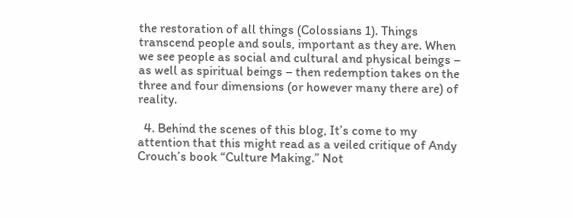the restoration of all things (Colossians 1). Things transcend people and souls, important as they are. When we see people as social and cultural and physical beings – as well as spiritual beings – then redemption takes on the three and four dimensions (or however many there are) of reality.

  4. Behind the scenes of this blog, It’s come to my attention that this might read as a veiled critique of Andy Crouch’s book “Culture Making.” Not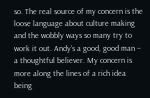so. The real source of my concern is the loose language about culture making and the wobbly ways so many try to work it out. Andy’s a good, good man – a thoughtful believer. My concern is more along the lines of a rich idea being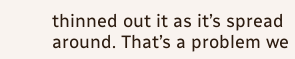thinned out it as it’s spread around. That’s a problem we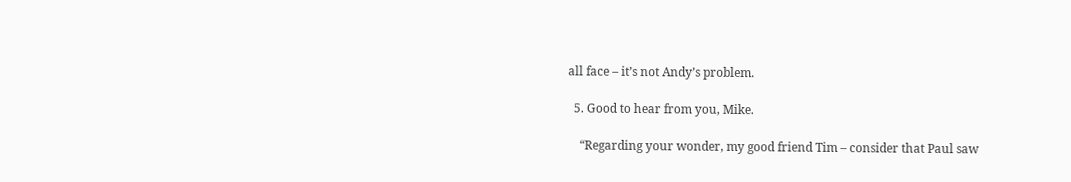all face – it’s not Andy’s problem.

  5. Good to hear from you, Mike.

    “Regarding your wonder, my good friend Tim – consider that Paul saw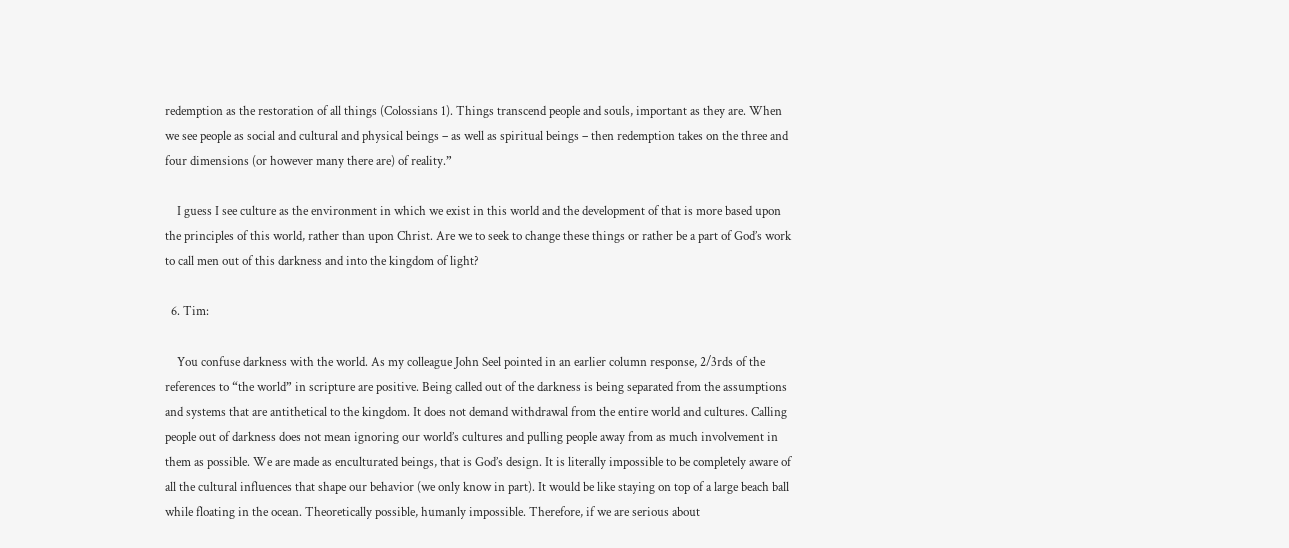redemption as the restoration of all things (Colossians 1). Things transcend people and souls, important as they are. When we see people as social and cultural and physical beings – as well as spiritual beings – then redemption takes on the three and four dimensions (or however many there are) of reality.”

    I guess I see culture as the environment in which we exist in this world and the development of that is more based upon the principles of this world, rather than upon Christ. Are we to seek to change these things or rather be a part of God’s work to call men out of this darkness and into the kingdom of light?

  6. Tim:

    You confuse darkness with the world. As my colleague John Seel pointed in an earlier column response, 2/3rds of the references to “the world” in scripture are positive. Being called out of the darkness is being separated from the assumptions and systems that are antithetical to the kingdom. It does not demand withdrawal from the entire world and cultures. Calling people out of darkness does not mean ignoring our world’s cultures and pulling people away from as much involvement in them as possible. We are made as enculturated beings, that is God’s design. It is literally impossible to be completely aware of all the cultural influences that shape our behavior (we only know in part). It would be like staying on top of a large beach ball while floating in the ocean. Theoretically possible, humanly impossible. Therefore, if we are serious about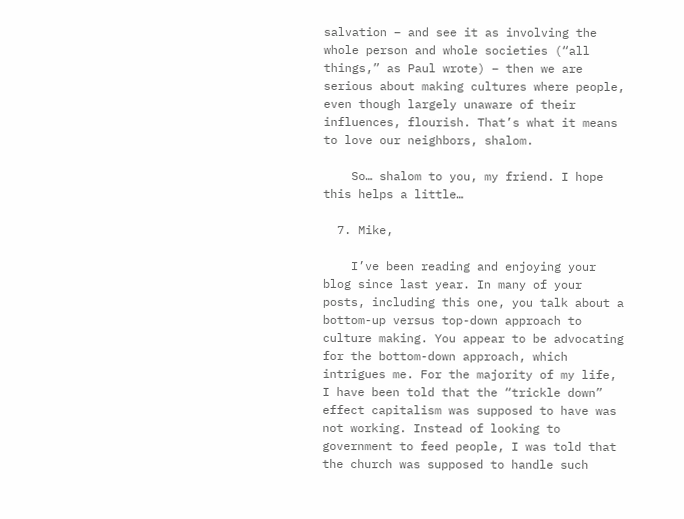salvation – and see it as involving the whole person and whole societies (“all things,” as Paul wrote) – then we are serious about making cultures where people, even though largely unaware of their influences, flourish. That’s what it means to love our neighbors, shalom.

    So… shalom to you, my friend. I hope this helps a little…

  7. Mike,

    I’ve been reading and enjoying your blog since last year. In many of your posts, including this one, you talk about a bottom-up versus top-down approach to culture making. You appear to be advocating for the bottom-down approach, which intrigues me. For the majority of my life, I have been told that the “trickle down” effect capitalism was supposed to have was not working. Instead of looking to government to feed people, I was told that the church was supposed to handle such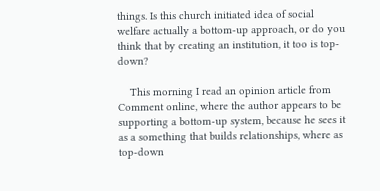things. Is this church initiated idea of social welfare actually a bottom-up approach, or do you think that by creating an institution, it too is top-down?

    This morning I read an opinion article from Comment online, where the author appears to be supporting a bottom-up system, because he sees it as a something that builds relationships, where as top-down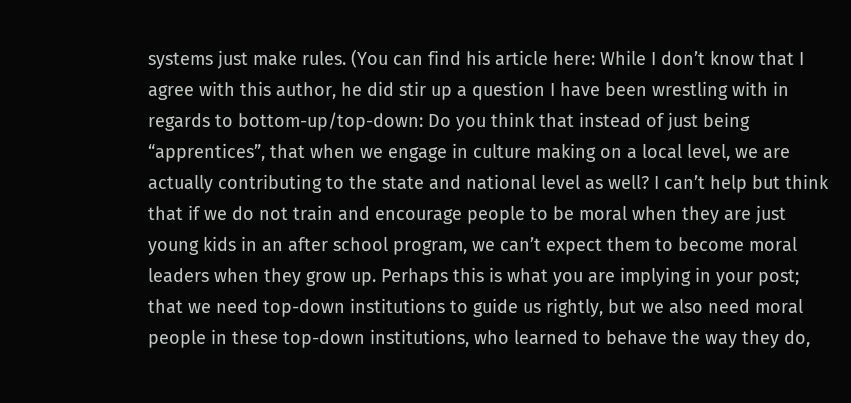systems just make rules. (You can find his article here: While I don’t know that I agree with this author, he did stir up a question I have been wrestling with in regards to bottom-up/top-down: Do you think that instead of just being “apprentices”, that when we engage in culture making on a local level, we are actually contributing to the state and national level as well? I can’t help but think that if we do not train and encourage people to be moral when they are just young kids in an after school program, we can’t expect them to become moral leaders when they grow up. Perhaps this is what you are implying in your post; that we need top-down institutions to guide us rightly, but we also need moral people in these top-down institutions, who learned to behave the way they do,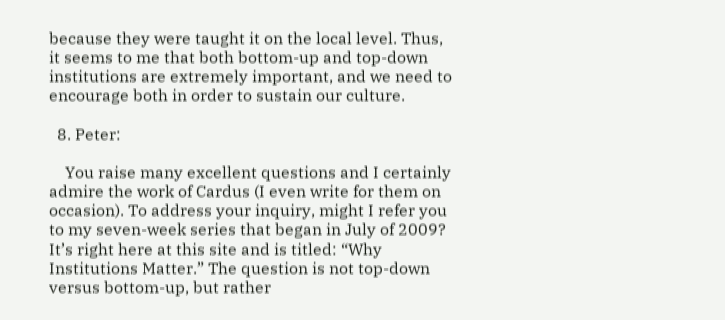because they were taught it on the local level. Thus, it seems to me that both bottom-up and top-down institutions are extremely important, and we need to encourage both in order to sustain our culture.

  8. Peter:

    You raise many excellent questions and I certainly admire the work of Cardus (I even write for them on occasion). To address your inquiry, might I refer you to my seven-week series that began in July of 2009? It’s right here at this site and is titled: “Why Institutions Matter.” The question is not top-down versus bottom-up, but rather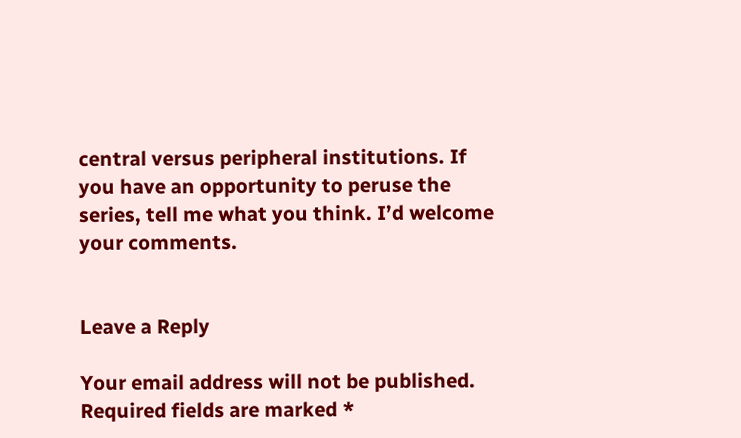central versus peripheral institutions. If you have an opportunity to peruse the series, tell me what you think. I’d welcome your comments.


Leave a Reply

Your email address will not be published. Required fields are marked *